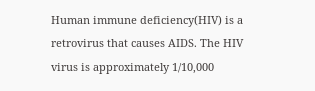Human immune deficiency(HIV) is a retrovirus that causes AIDS. The HIV virus is approximately 1/10,000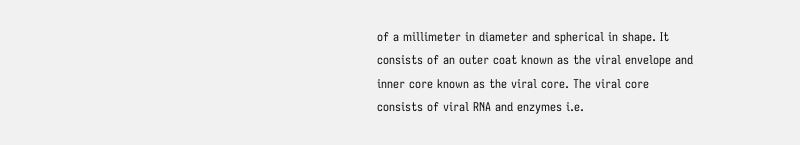of a millimeter in diameter and spherical in shape. It consists of an outer coat known as the viral envelope and inner core known as the viral core. The viral core consists of viral RNA and enzymes i.e.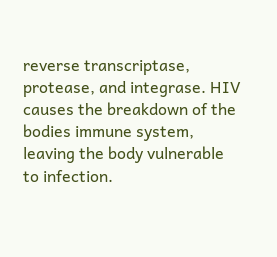reverse transcriptase, protease, and integrase. HIV causes the breakdown of the bodies immune system, leaving the body vulnerable to infection.